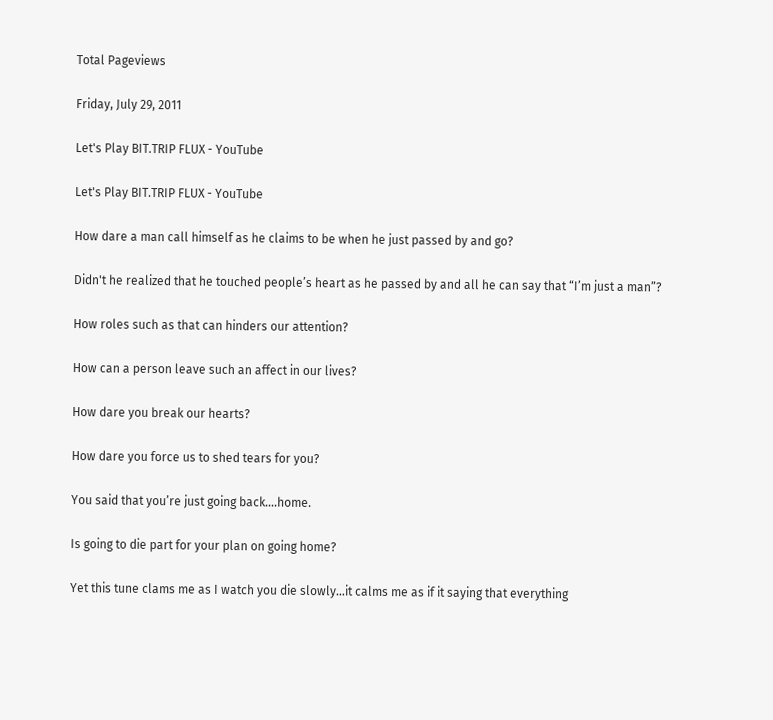Total Pageviews

Friday, July 29, 2011

Let's Play BIT.TRIP FLUX - YouTube

Let's Play BIT.TRIP FLUX - YouTube

How dare a man call himself as he claims to be when he just passed by and go?

Didn't he realized that he touched people’s heart as he passed by and all he can say that “I’m just a man”?

How roles such as that can hinders our attention?

How can a person leave such an affect in our lives?

How dare you break our hearts?

How dare you force us to shed tears for you?

You said that you’re just going back….home.

Is going to die part for your plan on going home?

Yet this tune clams me as I watch you die slowly…it calms me as if it saying that everything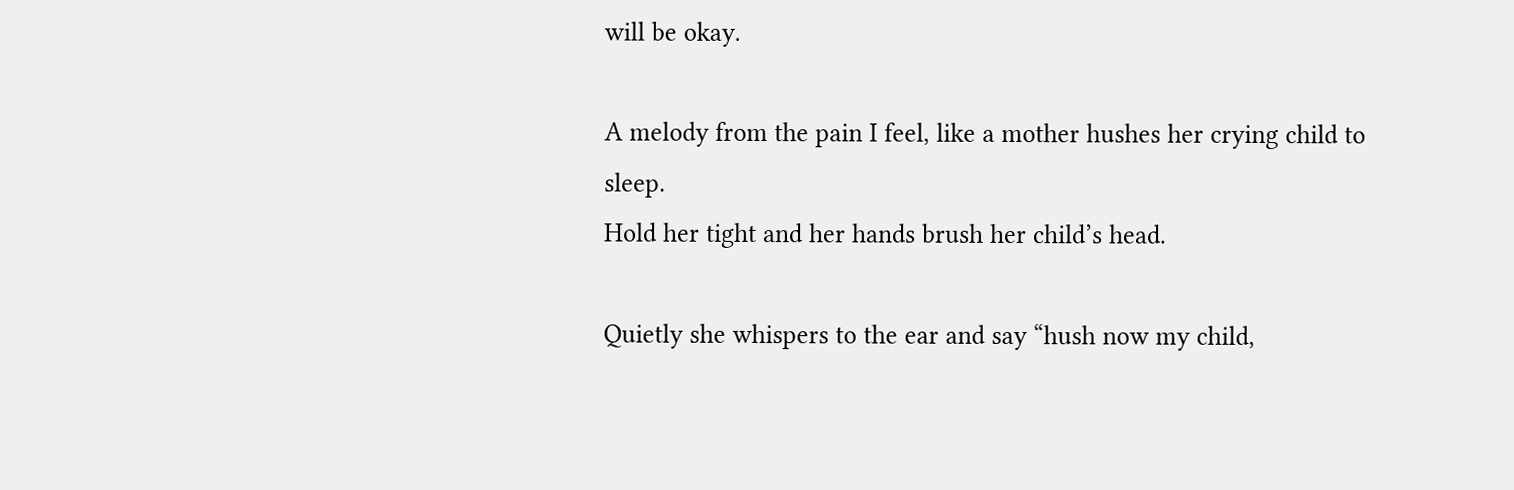will be okay.

A melody from the pain I feel, like a mother hushes her crying child to sleep.
Hold her tight and her hands brush her child’s head.

Quietly she whispers to the ear and say “hush now my child,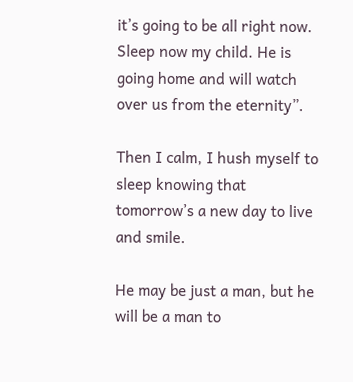it’s going to be all right now. Sleep now my child. He is going home and will watch over us from the eternity”.

Then I calm, I hush myself to sleep knowing that tomorrow’s a new day to live and smile.

He may be just a man, but he will be a man to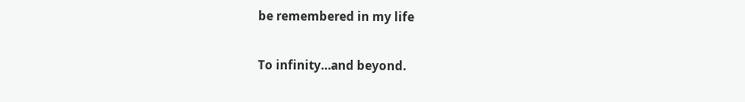be remembered in my life

To infinity…and beyond.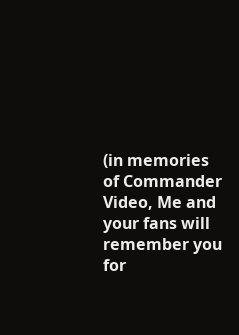(in memories of Commander Video, Me and your fans will remember you for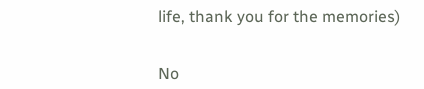life, thank you for the memories)


No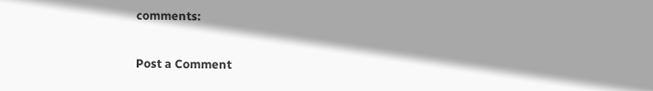comments:

Post a Comment